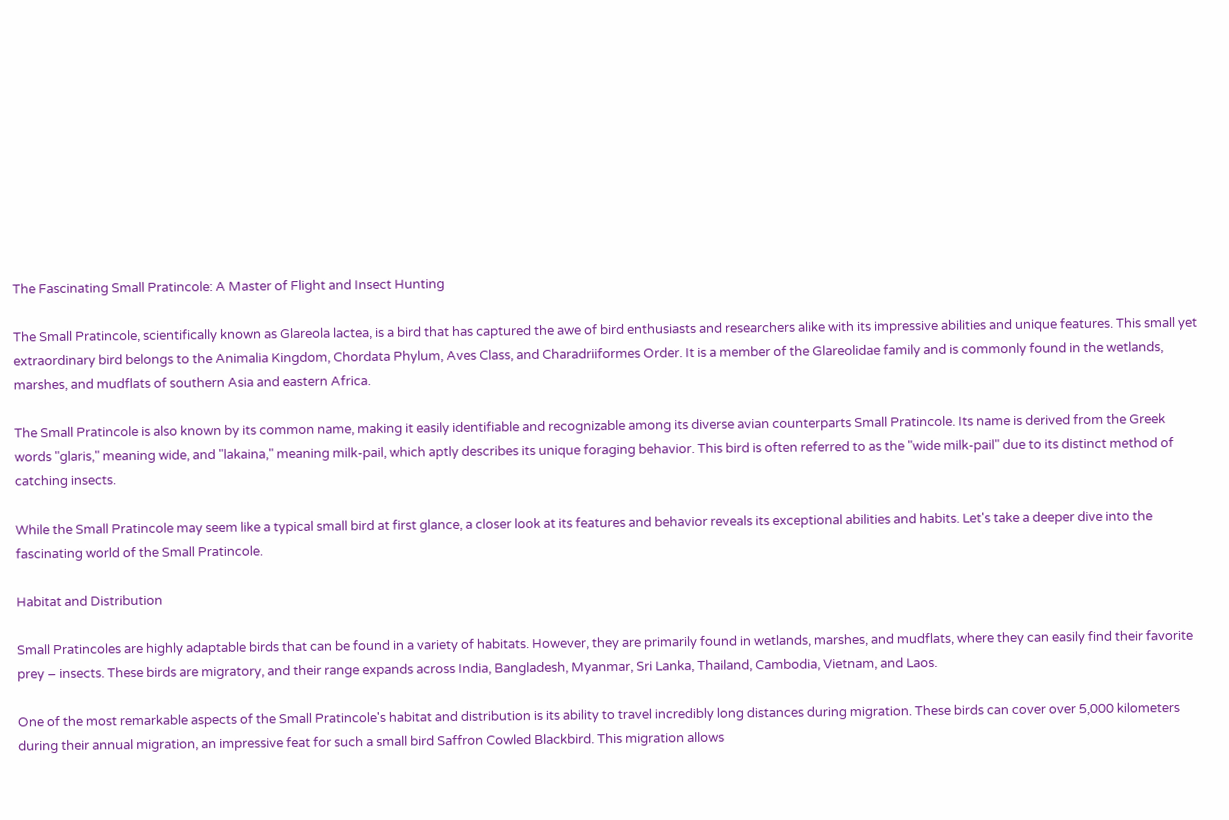The Fascinating Small Pratincole: A Master of Flight and Insect Hunting

The Small Pratincole, scientifically known as Glareola lactea, is a bird that has captured the awe of bird enthusiasts and researchers alike with its impressive abilities and unique features. This small yet extraordinary bird belongs to the Animalia Kingdom, Chordata Phylum, Aves Class, and Charadriiformes Order. It is a member of the Glareolidae family and is commonly found in the wetlands, marshes, and mudflats of southern Asia and eastern Africa.

The Small Pratincole is also known by its common name, making it easily identifiable and recognizable among its diverse avian counterparts Small Pratincole. Its name is derived from the Greek words "glaris," meaning wide, and "lakaina," meaning milk-pail, which aptly describes its unique foraging behavior. This bird is often referred to as the "wide milk-pail" due to its distinct method of catching insects.

While the Small Pratincole may seem like a typical small bird at first glance, a closer look at its features and behavior reveals its exceptional abilities and habits. Let's take a deeper dive into the fascinating world of the Small Pratincole.

Habitat and Distribution

Small Pratincoles are highly adaptable birds that can be found in a variety of habitats. However, they are primarily found in wetlands, marshes, and mudflats, where they can easily find their favorite prey – insects. These birds are migratory, and their range expands across India, Bangladesh, Myanmar, Sri Lanka, Thailand, Cambodia, Vietnam, and Laos.

One of the most remarkable aspects of the Small Pratincole's habitat and distribution is its ability to travel incredibly long distances during migration. These birds can cover over 5,000 kilometers during their annual migration, an impressive feat for such a small bird Saffron Cowled Blackbird. This migration allows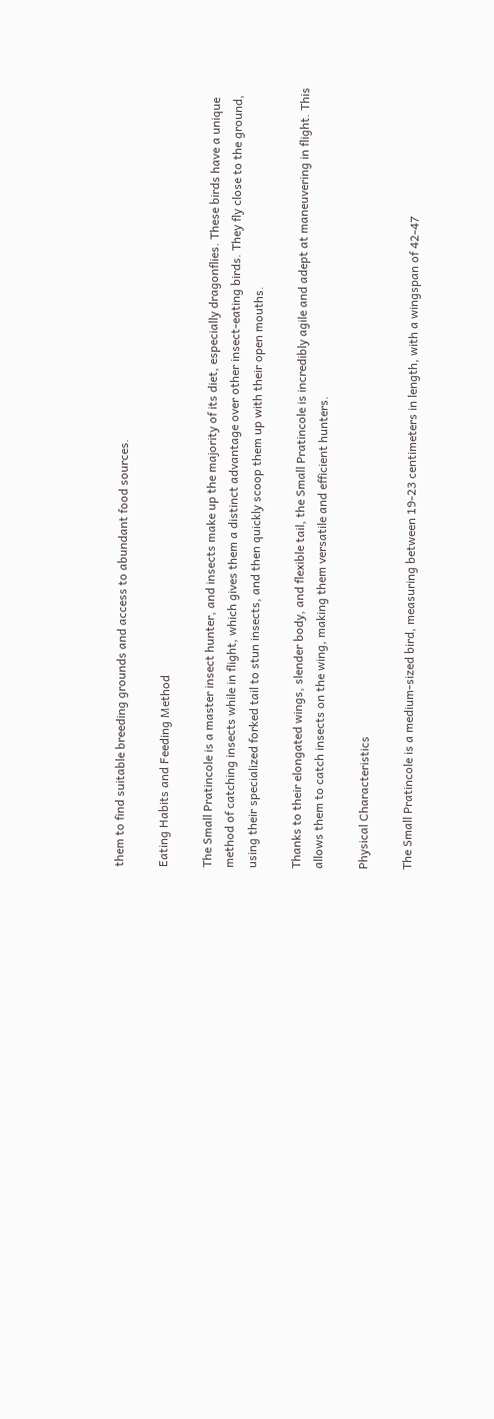them to find suitable breeding grounds and access to abundant food sources.

Eating Habits and Feeding Method

The Small Pratincole is a master insect hunter, and insects make up the majority of its diet, especially dragonflies. These birds have a unique method of catching insects while in flight, which gives them a distinct advantage over other insect-eating birds. They fly close to the ground, using their specialized forked tail to stun insects, and then quickly scoop them up with their open mouths.

Thanks to their elongated wings, slender body, and flexible tail, the Small Pratincole is incredibly agile and adept at maneuvering in flight. This allows them to catch insects on the wing, making them versatile and efficient hunters.

Physical Characteristics

The Small Pratincole is a medium-sized bird, measuring between 19-23 centimeters in length, with a wingspan of 42-47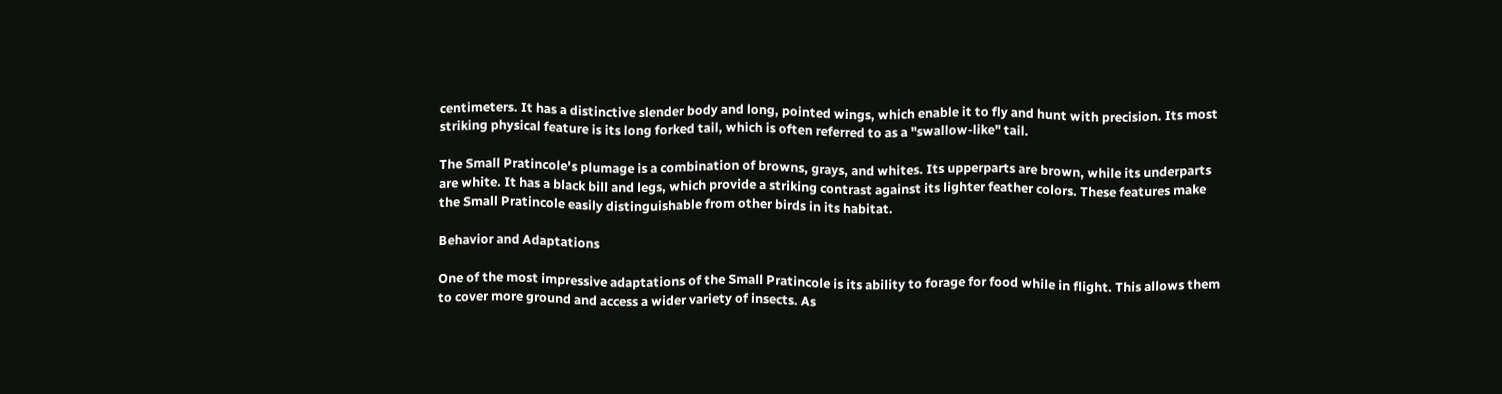centimeters. It has a distinctive slender body and long, pointed wings, which enable it to fly and hunt with precision. Its most striking physical feature is its long forked tail, which is often referred to as a "swallow-like" tail.

The Small Pratincole's plumage is a combination of browns, grays, and whites. Its upperparts are brown, while its underparts are white. It has a black bill and legs, which provide a striking contrast against its lighter feather colors. These features make the Small Pratincole easily distinguishable from other birds in its habitat.

Behavior and Adaptations

One of the most impressive adaptations of the Small Pratincole is its ability to forage for food while in flight. This allows them to cover more ground and access a wider variety of insects. As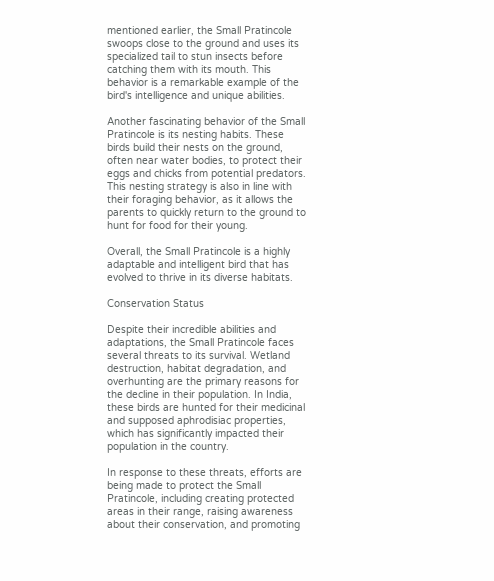mentioned earlier, the Small Pratincole swoops close to the ground and uses its specialized tail to stun insects before catching them with its mouth. This behavior is a remarkable example of the bird's intelligence and unique abilities.

Another fascinating behavior of the Small Pratincole is its nesting habits. These birds build their nests on the ground, often near water bodies, to protect their eggs and chicks from potential predators. This nesting strategy is also in line with their foraging behavior, as it allows the parents to quickly return to the ground to hunt for food for their young.

Overall, the Small Pratincole is a highly adaptable and intelligent bird that has evolved to thrive in its diverse habitats.

Conservation Status

Despite their incredible abilities and adaptations, the Small Pratincole faces several threats to its survival. Wetland destruction, habitat degradation, and overhunting are the primary reasons for the decline in their population. In India, these birds are hunted for their medicinal and supposed aphrodisiac properties, which has significantly impacted their population in the country.

In response to these threats, efforts are being made to protect the Small Pratincole, including creating protected areas in their range, raising awareness about their conservation, and promoting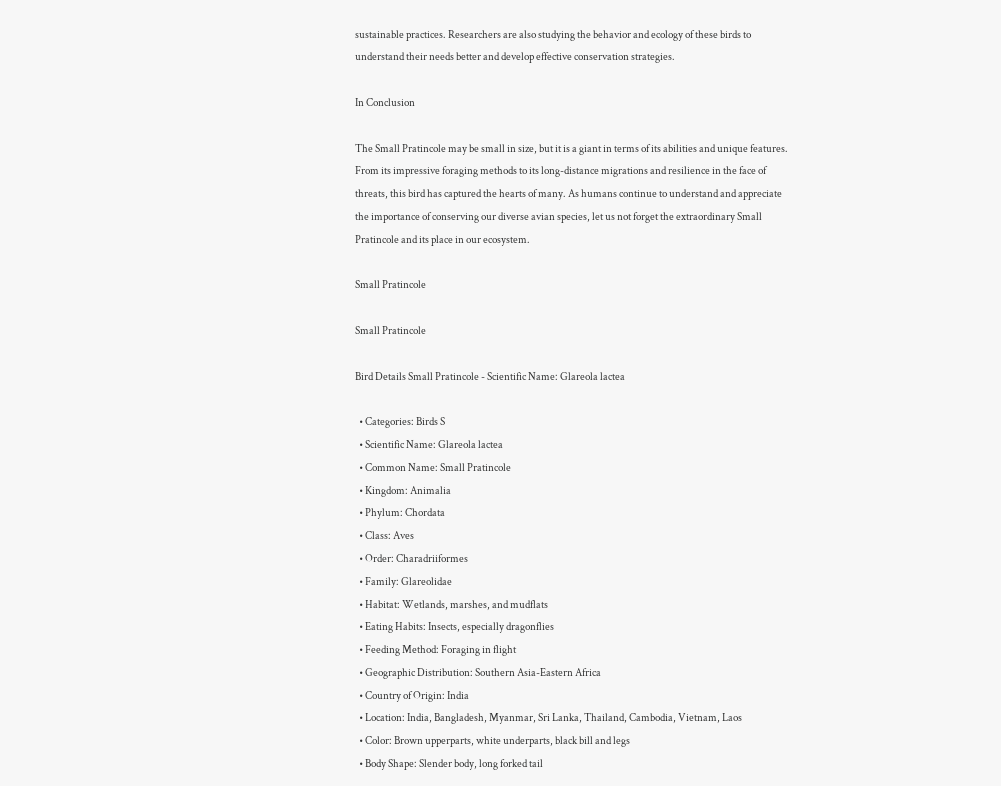sustainable practices. Researchers are also studying the behavior and ecology of these birds to understand their needs better and develop effective conservation strategies.

In Conclusion

The Small Pratincole may be small in size, but it is a giant in terms of its abilities and unique features. From its impressive foraging methods to its long-distance migrations and resilience in the face of threats, this bird has captured the hearts of many. As humans continue to understand and appreciate the importance of conserving our diverse avian species, let us not forget the extraordinary Small Pratincole and its place in our ecosystem.

Small Pratincole

Small Pratincole

Bird Details Small Pratincole - Scientific Name: Glareola lactea

  • Categories: Birds S
  • Scientific Name: Glareola lactea
  • Common Name: Small Pratincole
  • Kingdom: Animalia
  • Phylum: Chordata
  • Class: Aves
  • Order: Charadriiformes
  • Family: Glareolidae
  • Habitat: Wetlands, marshes, and mudflats
  • Eating Habits: Insects, especially dragonflies
  • Feeding Method: Foraging in flight
  • Geographic Distribution: Southern Asia-Eastern Africa
  • Country of Origin: India
  • Location: India, Bangladesh, Myanmar, Sri Lanka, Thailand, Cambodia, Vietnam, Laos
  • Color: Brown upperparts, white underparts, black bill and legs
  • Body Shape: Slender body, long forked tail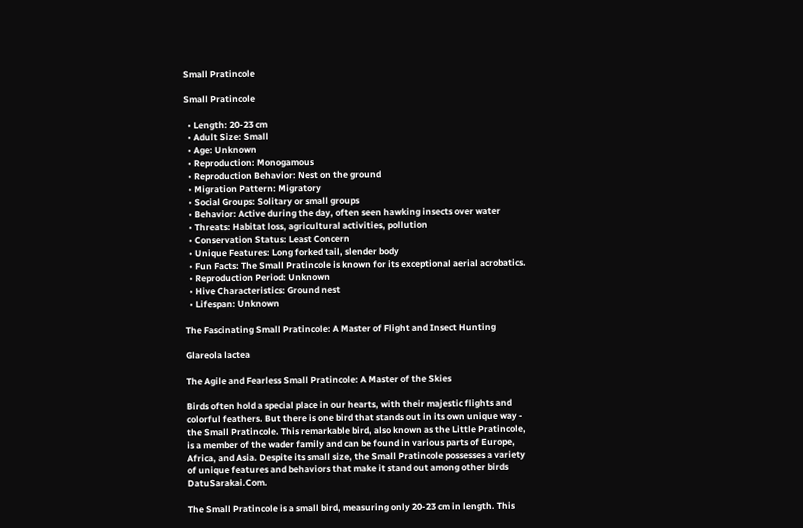Small Pratincole

Small Pratincole

  • Length: 20-23 cm
  • Adult Size: Small
  • Age: Unknown
  • Reproduction: Monogamous
  • Reproduction Behavior: Nest on the ground
  • Migration Pattern: Migratory
  • Social Groups: Solitary or small groups
  • Behavior: Active during the day, often seen hawking insects over water
  • Threats: Habitat loss, agricultural activities, pollution
  • Conservation Status: Least Concern
  • Unique Features: Long forked tail, slender body
  • Fun Facts: The Small Pratincole is known for its exceptional aerial acrobatics.
  • Reproduction Period: Unknown
  • Hive Characteristics: Ground nest
  • Lifespan: Unknown

The Fascinating Small Pratincole: A Master of Flight and Insect Hunting

Glareola lactea

The Agile and Fearless Small Pratincole: A Master of the Skies

Birds often hold a special place in our hearts, with their majestic flights and colorful feathers. But there is one bird that stands out in its own unique way - the Small Pratincole. This remarkable bird, also known as the Little Pratincole, is a member of the wader family and can be found in various parts of Europe, Africa, and Asia. Despite its small size, the Small Pratincole possesses a variety of unique features and behaviors that make it stand out among other birds DatuSarakai.Com.

The Small Pratincole is a small bird, measuring only 20-23 cm in length. This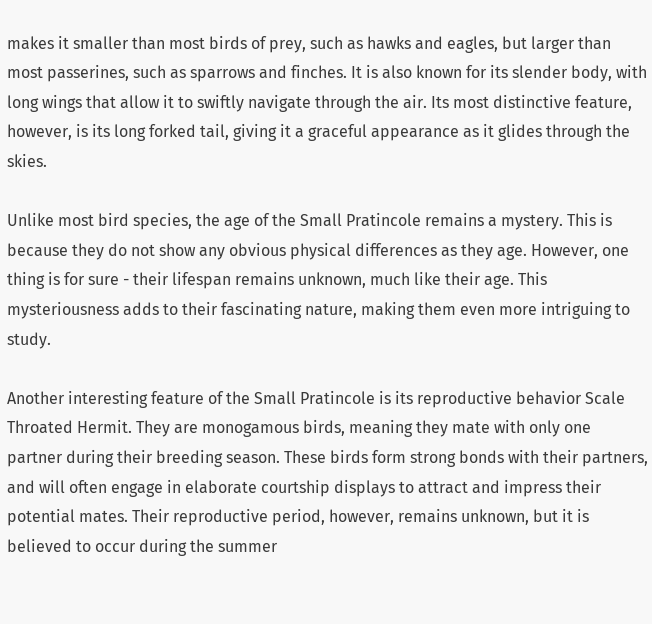makes it smaller than most birds of prey, such as hawks and eagles, but larger than most passerines, such as sparrows and finches. It is also known for its slender body, with long wings that allow it to swiftly navigate through the air. Its most distinctive feature, however, is its long forked tail, giving it a graceful appearance as it glides through the skies.

Unlike most bird species, the age of the Small Pratincole remains a mystery. This is because they do not show any obvious physical differences as they age. However, one thing is for sure - their lifespan remains unknown, much like their age. This mysteriousness adds to their fascinating nature, making them even more intriguing to study.

Another interesting feature of the Small Pratincole is its reproductive behavior Scale Throated Hermit. They are monogamous birds, meaning they mate with only one partner during their breeding season. These birds form strong bonds with their partners, and will often engage in elaborate courtship displays to attract and impress their potential mates. Their reproductive period, however, remains unknown, but it is believed to occur during the summer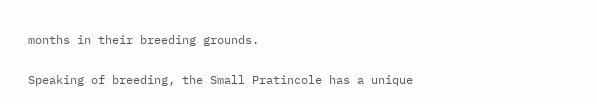months in their breeding grounds.

Speaking of breeding, the Small Pratincole has a unique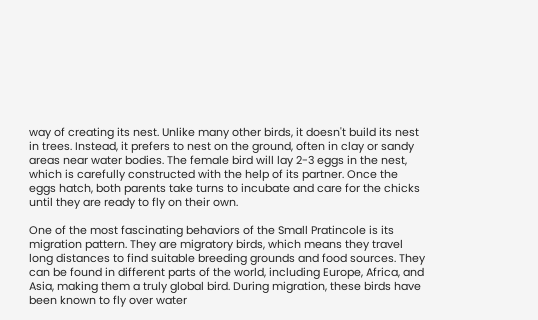way of creating its nest. Unlike many other birds, it doesn't build its nest in trees. Instead, it prefers to nest on the ground, often in clay or sandy areas near water bodies. The female bird will lay 2-3 eggs in the nest, which is carefully constructed with the help of its partner. Once the eggs hatch, both parents take turns to incubate and care for the chicks until they are ready to fly on their own.

One of the most fascinating behaviors of the Small Pratincole is its migration pattern. They are migratory birds, which means they travel long distances to find suitable breeding grounds and food sources. They can be found in different parts of the world, including Europe, Africa, and Asia, making them a truly global bird. During migration, these birds have been known to fly over water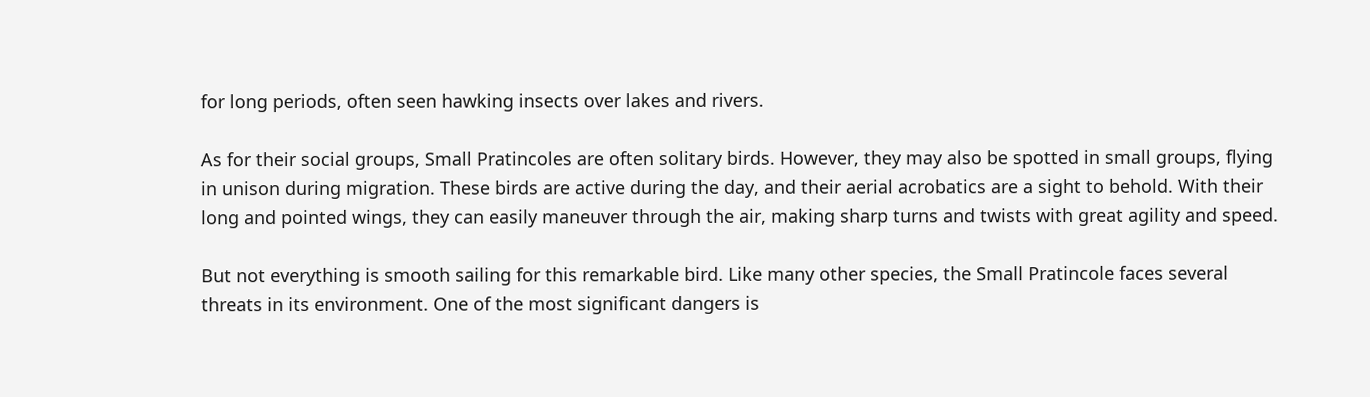for long periods, often seen hawking insects over lakes and rivers.

As for their social groups, Small Pratincoles are often solitary birds. However, they may also be spotted in small groups, flying in unison during migration. These birds are active during the day, and their aerial acrobatics are a sight to behold. With their long and pointed wings, they can easily maneuver through the air, making sharp turns and twists with great agility and speed.

But not everything is smooth sailing for this remarkable bird. Like many other species, the Small Pratincole faces several threats in its environment. One of the most significant dangers is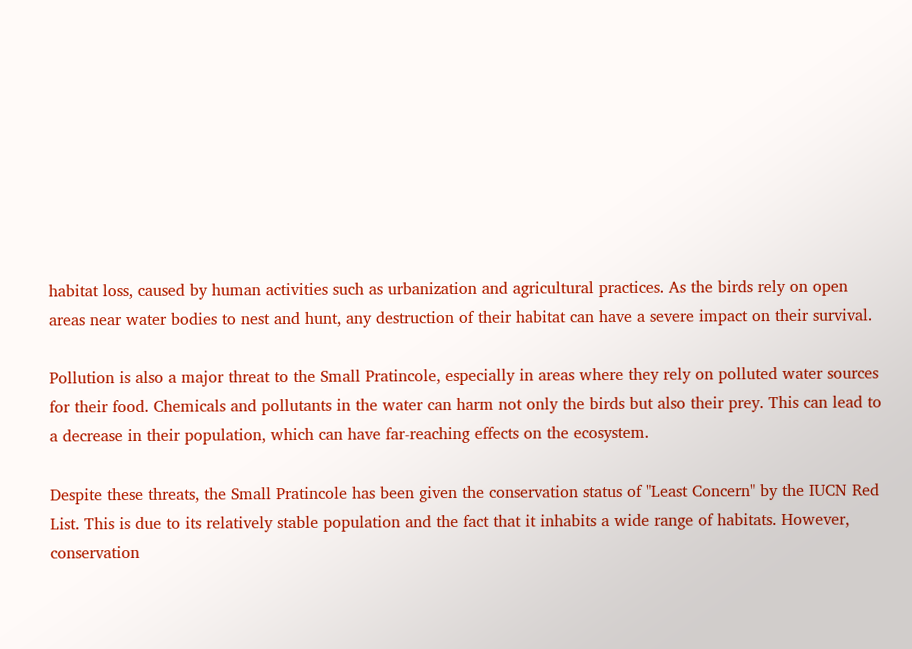habitat loss, caused by human activities such as urbanization and agricultural practices. As the birds rely on open areas near water bodies to nest and hunt, any destruction of their habitat can have a severe impact on their survival.

Pollution is also a major threat to the Small Pratincole, especially in areas where they rely on polluted water sources for their food. Chemicals and pollutants in the water can harm not only the birds but also their prey. This can lead to a decrease in their population, which can have far-reaching effects on the ecosystem.

Despite these threats, the Small Pratincole has been given the conservation status of "Least Concern" by the IUCN Red List. This is due to its relatively stable population and the fact that it inhabits a wide range of habitats. However, conservation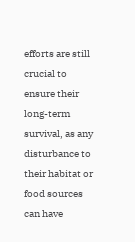efforts are still crucial to ensure their long-term survival, as any disturbance to their habitat or food sources can have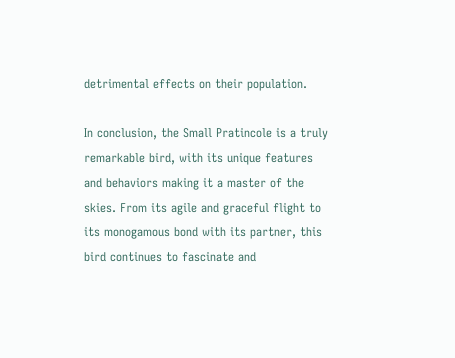detrimental effects on their population.

In conclusion, the Small Pratincole is a truly remarkable bird, with its unique features and behaviors making it a master of the skies. From its agile and graceful flight to its monogamous bond with its partner, this bird continues to fascinate and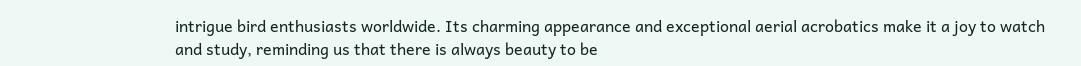intrigue bird enthusiasts worldwide. Its charming appearance and exceptional aerial acrobatics make it a joy to watch and study, reminding us that there is always beauty to be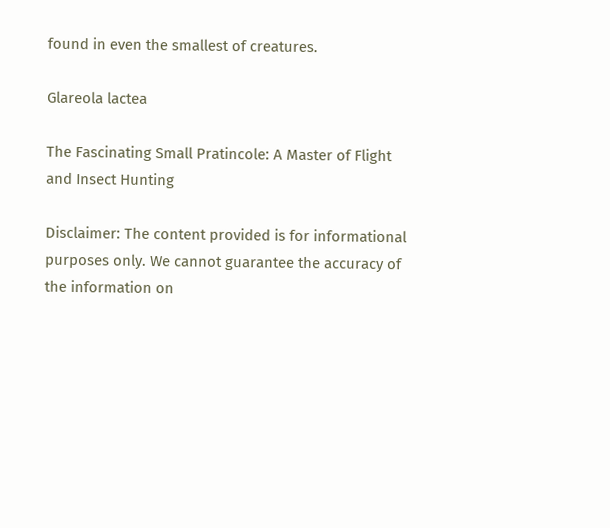found in even the smallest of creatures.

Glareola lactea

The Fascinating Small Pratincole: A Master of Flight and Insect Hunting

Disclaimer: The content provided is for informational purposes only. We cannot guarantee the accuracy of the information on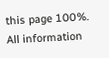this page 100%. All information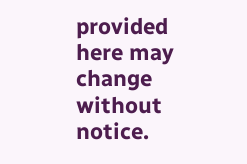provided here may change without notice.